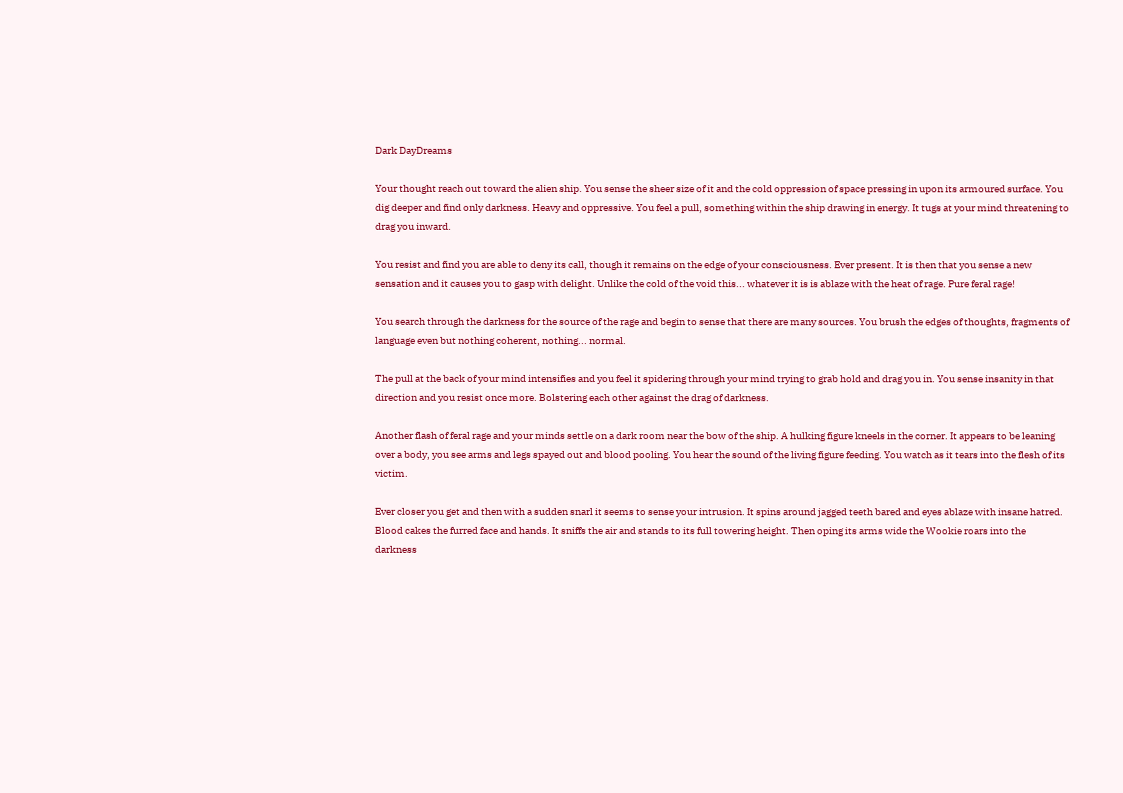Dark DayDreams

Your thought reach out toward the alien ship. You sense the sheer size of it and the cold oppression of space pressing in upon its armoured surface. You dig deeper and find only darkness. Heavy and oppressive. You feel a pull, something within the ship drawing in energy. It tugs at your mind threatening to drag you inward.

You resist and find you are able to deny its call, though it remains on the edge of your consciousness. Ever present. It is then that you sense a new sensation and it causes you to gasp with delight. Unlike the cold of the void this... whatever it is is ablaze with the heat of rage. Pure feral rage!

You search through the darkness for the source of the rage and begin to sense that there are many sources. You brush the edges of thoughts, fragments of language even but nothing coherent, nothing... normal.

The pull at the back of your mind intensifies and you feel it spidering through your mind trying to grab hold and drag you in. You sense insanity in that direction and you resist once more. Bolstering each other against the drag of darkness.

Another flash of feral rage and your minds settle on a dark room near the bow of the ship. A hulking figure kneels in the corner. It appears to be leaning over a body, you see arms and legs spayed out and blood pooling. You hear the sound of the living figure feeding. You watch as it tears into the flesh of its victim.

Ever closer you get and then with a sudden snarl it seems to sense your intrusion. It spins around jagged teeth bared and eyes ablaze with insane hatred. Blood cakes the furred face and hands. It sniffs the air and stands to its full towering height. Then oping its arms wide the Wookie roars into the darkness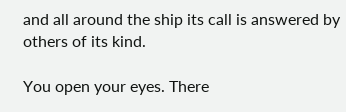and all around the ship its call is answered by others of its kind.

You open your eyes. There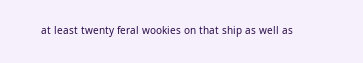at least twenty feral wookies on that ship as well as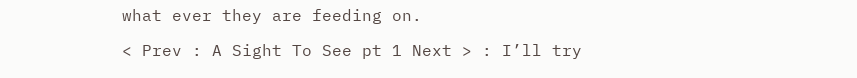what ever they are feeding on.

< Prev : A Sight To See pt 1 Next > : I’ll try